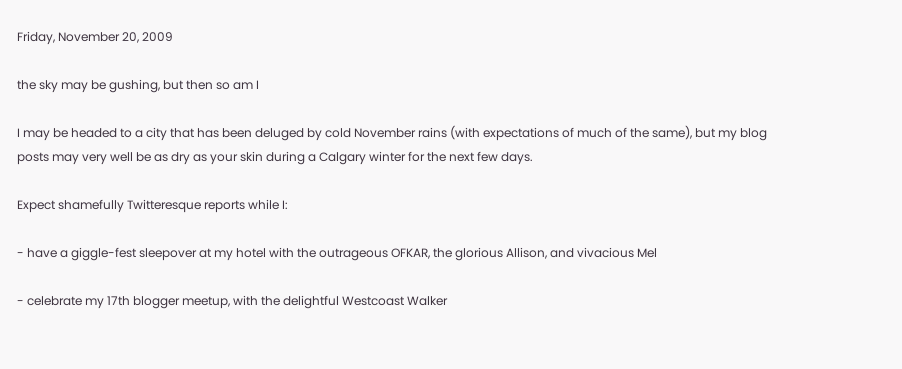Friday, November 20, 2009

the sky may be gushing, but then so am I

I may be headed to a city that has been deluged by cold November rains (with expectations of much of the same), but my blog posts may very well be as dry as your skin during a Calgary winter for the next few days.

Expect shamefully Twitteresque reports while I:

- have a giggle-fest sleepover at my hotel with the outrageous OFKAR, the glorious Allison, and vivacious Mel

- celebrate my 17th blogger meetup, with the delightful Westcoast Walker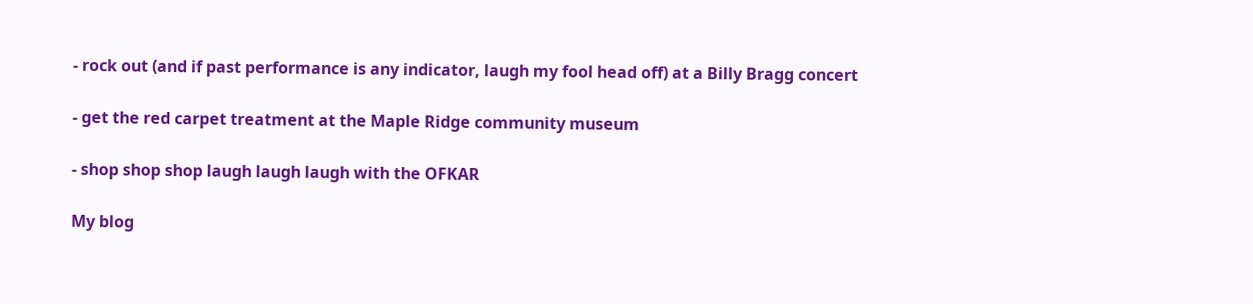- rock out (and if past performance is any indicator, laugh my fool head off) at a Billy Bragg concert

- get the red carpet treatment at the Maple Ridge community museum

- shop shop shop laugh laugh laugh with the OFKAR

My blog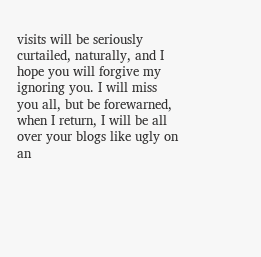visits will be seriously curtailed, naturally, and I hope you will forgive my ignoring you. I will miss you all, but be forewarned, when I return, I will be all over your blogs like ugly on an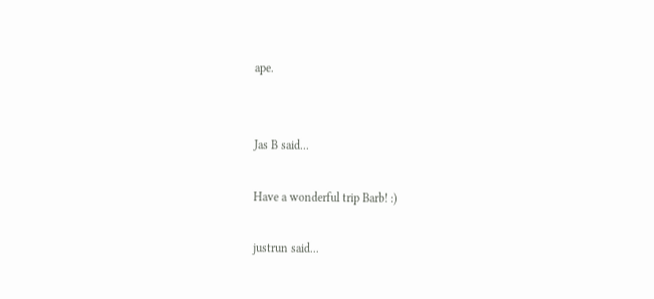ape.


Jas B said...

Have a wonderful trip Barb! :)

justrun said...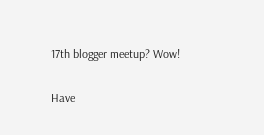17th blogger meetup? Wow!

Have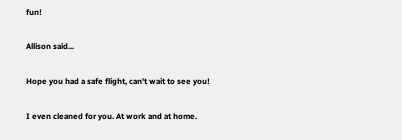fun!

Allison said...

Hope you had a safe flight, can't wait to see you!

I even cleaned for you. At work and at home.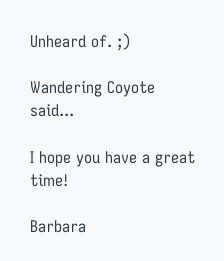Unheard of. ;)

Wandering Coyote said...

I hope you have a great time!

Barbara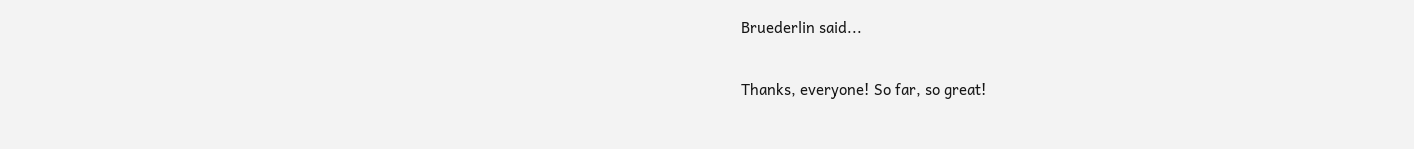Bruederlin said...

Thanks, everyone! So far, so great!